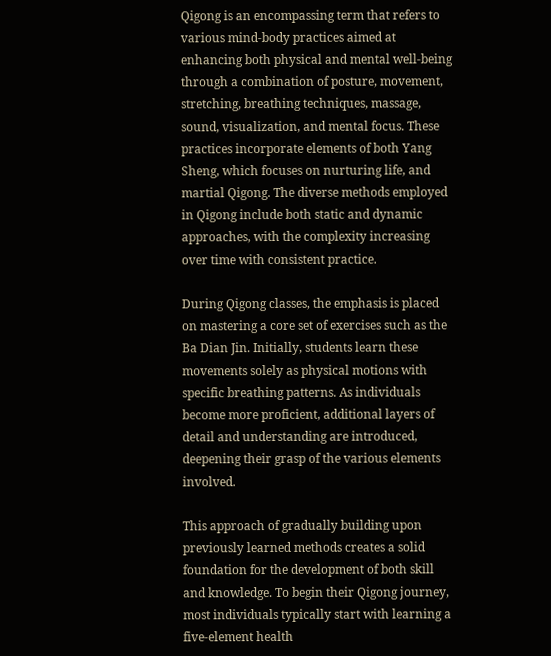Qigong is an encompassing term that refers to various mind-body practices aimed at enhancing both physical and mental well-being through a combination of posture, movement, stretching, breathing techniques, massage, sound, visualization, and mental focus. These practices incorporate elements of both Yang Sheng, which focuses on nurturing life, and martial Qigong. The diverse methods employed in Qigong include both static and dynamic approaches, with the complexity increasing over time with consistent practice.

During Qigong classes, the emphasis is placed on mastering a core set of exercises such as the Ba Dian Jin. Initially, students learn these movements solely as physical motions with specific breathing patterns. As individuals become more proficient, additional layers of detail and understanding are introduced, deepening their grasp of the various elements involved.

This approach of gradually building upon previously learned methods creates a solid foundation for the development of both skill and knowledge. To begin their Qigong journey, most individuals typically start with learning a five-element health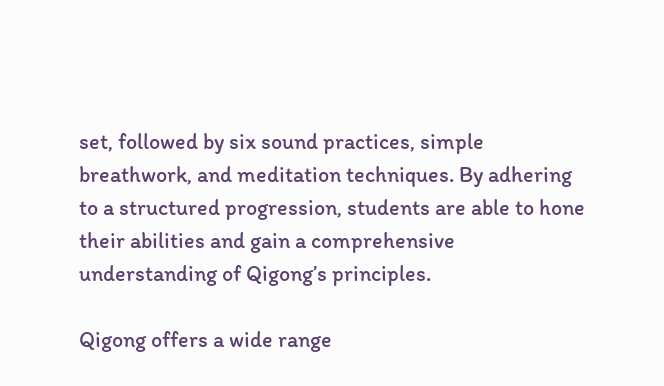set, followed by six sound practices, simple breathwork, and meditation techniques. By adhering to a structured progression, students are able to hone their abilities and gain a comprehensive understanding of Qigong’s principles.

Qigong offers a wide range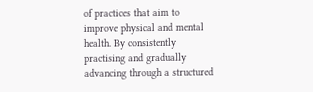of practices that aim to improve physical and mental health. By consistently practising and gradually advancing through a structured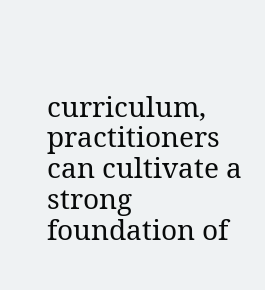curriculum, practitioners can cultivate a strong foundation of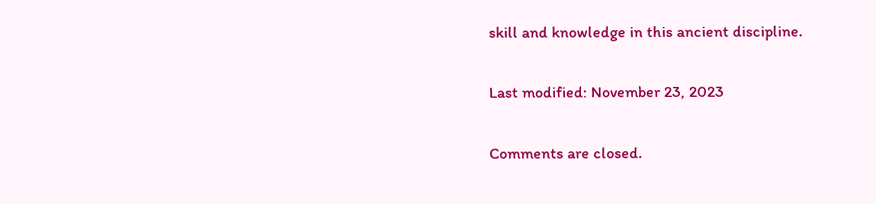skill and knowledge in this ancient discipline.

Last modified: November 23, 2023

Comments are closed.